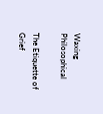Waxing Philosophical

The Etiquette of Grief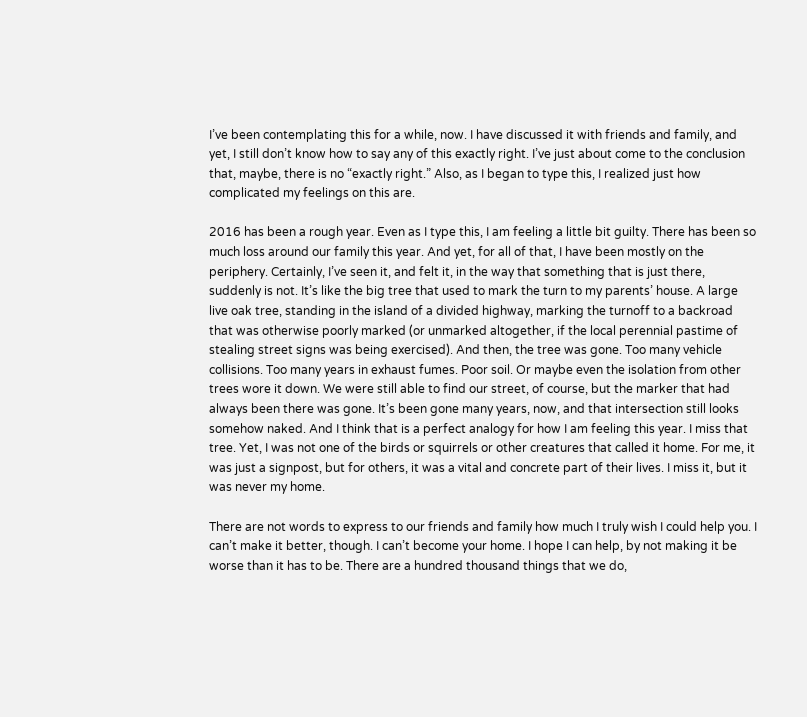I’ve been contemplating this for a while, now. I have discussed it with friends and family, and yet, I still don’t know how to say any of this exactly right. I’ve just about come to the conclusion that, maybe, there is no “exactly right.” Also, as I began to type this, I realized just how complicated my feelings on this are.

2016 has been a rough year. Even as I type this, I am feeling a little bit guilty. There has been so much loss around our family this year. And yet, for all of that, I have been mostly on the periphery. Certainly, I’ve seen it, and felt it, in the way that something that is just there, suddenly is not. It’s like the big tree that used to mark the turn to my parents’ house. A large live oak tree, standing in the island of a divided highway, marking the turnoff to a backroad that was otherwise poorly marked (or unmarked altogether, if the local perennial pastime of stealing street signs was being exercised). And then, the tree was gone. Too many vehicle collisions. Too many years in exhaust fumes. Poor soil. Or maybe even the isolation from other trees wore it down. We were still able to find our street, of course, but the marker that had always been there was gone. It’s been gone many years, now, and that intersection still looks somehow naked. And I think that is a perfect analogy for how I am feeling this year. I miss that tree. Yet, I was not one of the birds or squirrels or other creatures that called it home. For me, it was just a signpost, but for others, it was a vital and concrete part of their lives. I miss it, but it was never my home.

There are not words to express to our friends and family how much I truly wish I could help you. I can’t make it better, though. I can’t become your home. I hope I can help, by not making it be worse than it has to be. There are a hundred thousand things that we do,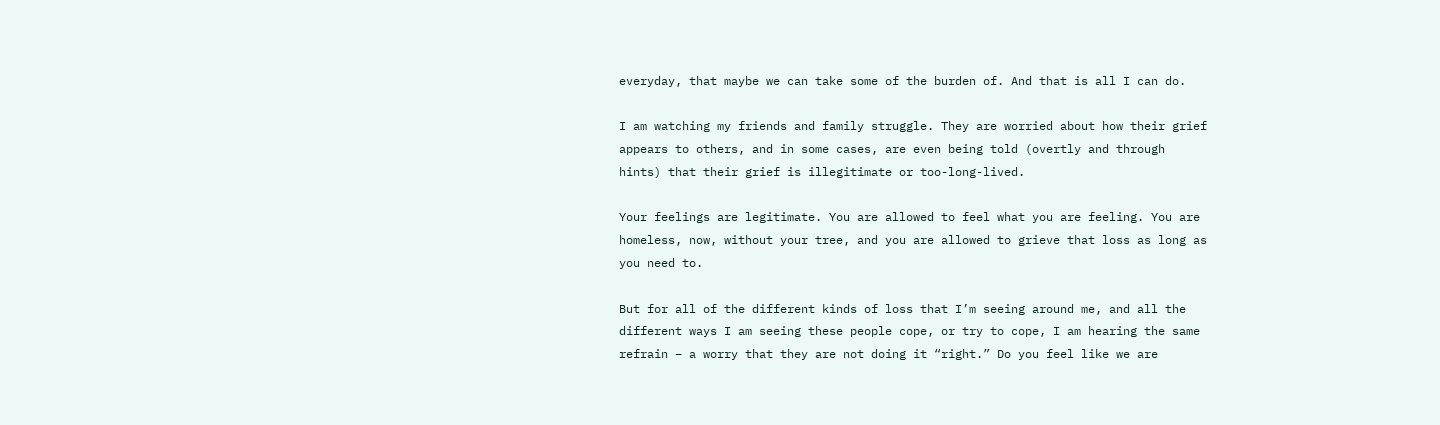everyday, that maybe we can take some of the burden of. And that is all I can do.

I am watching my friends and family struggle. They are worried about how their grief appears to others, and in some cases, are even being told (overtly and through hints) that their grief is illegitimate or too-long-lived.

Your feelings are legitimate. You are allowed to feel what you are feeling. You are homeless, now, without your tree, and you are allowed to grieve that loss as long as you need to.

But for all of the different kinds of loss that I’m seeing around me, and all the different ways I am seeing these people cope, or try to cope, I am hearing the same refrain – a worry that they are not doing it “right.” Do you feel like we are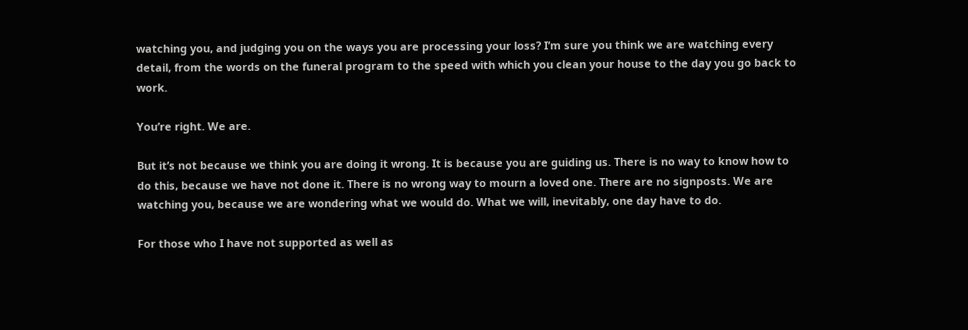watching you, and judging you on the ways you are processing your loss? I’m sure you think we are watching every detail, from the words on the funeral program to the speed with which you clean your house to the day you go back to work.

You’re right. We are.

But it’s not because we think you are doing it wrong. It is because you are guiding us. There is no way to know how to do this, because we have not done it. There is no wrong way to mourn a loved one. There are no signposts. We are watching you, because we are wondering what we would do. What we will, inevitably, one day have to do.

For those who I have not supported as well as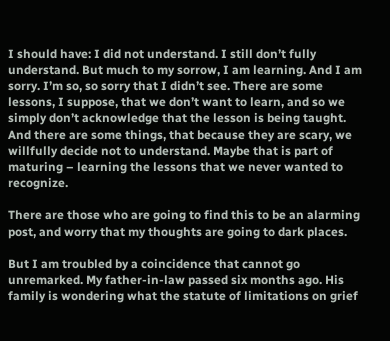I should have: I did not understand. I still don’t fully understand. But much to my sorrow, I am learning. And I am sorry. I’m so, so sorry that I didn’t see. There are some lessons, I suppose, that we don’t want to learn, and so we simply don’t acknowledge that the lesson is being taught. And there are some things, that because they are scary, we willfully decide not to understand. Maybe that is part of maturing – learning the lessons that we never wanted to recognize.

There are those who are going to find this to be an alarming post, and worry that my thoughts are going to dark places.

But I am troubled by a coincidence that cannot go unremarked. My father-in-law passed six months ago. His family is wondering what the statute of limitations on grief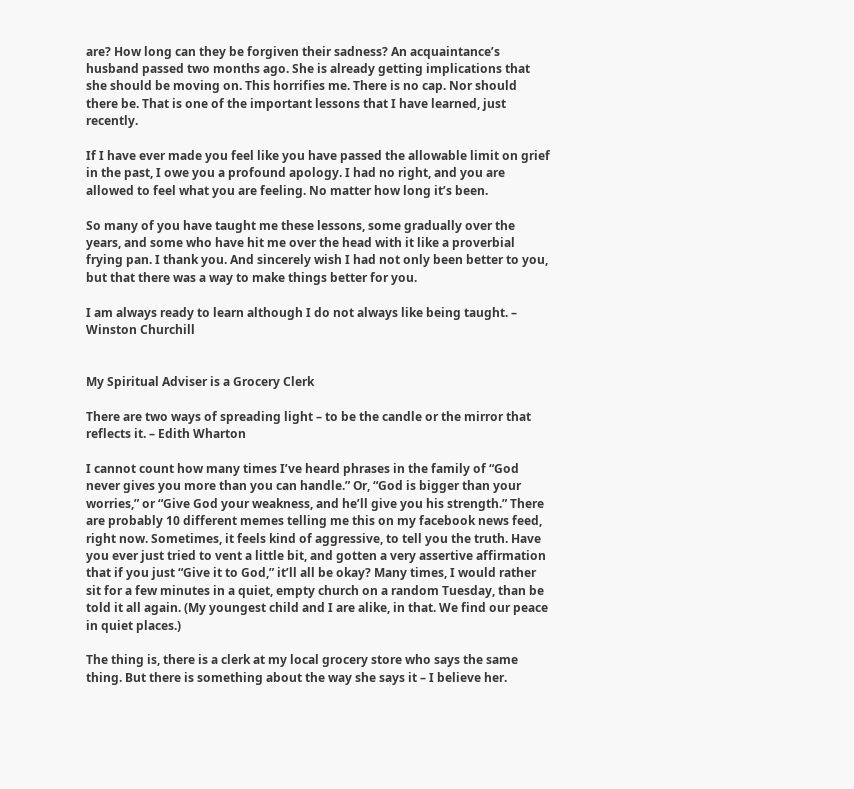are? How long can they be forgiven their sadness? An acquaintance’s husband passed two months ago. She is already getting implications that she should be moving on. This horrifies me. There is no cap. Nor should there be. That is one of the important lessons that I have learned, just recently.

If I have ever made you feel like you have passed the allowable limit on grief in the past, I owe you a profound apology. I had no right, and you are allowed to feel what you are feeling. No matter how long it’s been.

So many of you have taught me these lessons, some gradually over the years, and some who have hit me over the head with it like a proverbial frying pan. I thank you. And sincerely wish I had not only been better to you, but that there was a way to make things better for you.

I am always ready to learn although I do not always like being taught. – Winston Churchill


My Spiritual Adviser is a Grocery Clerk

There are two ways of spreading light – to be the candle or the mirror that reflects it. – Edith Wharton

I cannot count how many times I’ve heard phrases in the family of “God never gives you more than you can handle.” Or, “God is bigger than your worries,” or “Give God your weakness, and he’ll give you his strength.” There are probably 10 different memes telling me this on my facebook news feed, right now. Sometimes, it feels kind of aggressive, to tell you the truth. Have you ever just tried to vent a little bit, and gotten a very assertive affirmation that if you just “Give it to God,” it’ll all be okay? Many times, I would rather sit for a few minutes in a quiet, empty church on a random Tuesday, than be told it all again. (My youngest child and I are alike, in that. We find our peace in quiet places.)

The thing is, there is a clerk at my local grocery store who says the same thing. But there is something about the way she says it – I believe her.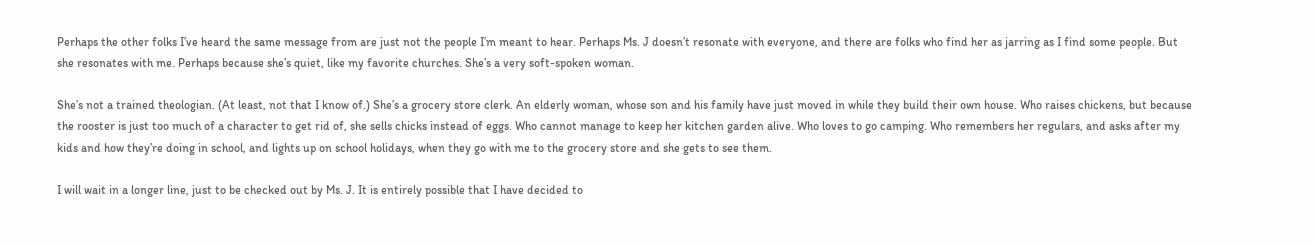Perhaps the other folks I’ve heard the same message from are just not the people I’m meant to hear. Perhaps Ms. J doesn’t resonate with everyone, and there are folks who find her as jarring as I find some people. But she resonates with me. Perhaps because she’s quiet, like my favorite churches. She’s a very soft-spoken woman.

She’s not a trained theologian. (At least, not that I know of.) She’s a grocery store clerk. An elderly woman, whose son and his family have just moved in while they build their own house. Who raises chickens, but because the rooster is just too much of a character to get rid of, she sells chicks instead of eggs. Who cannot manage to keep her kitchen garden alive. Who loves to go camping. Who remembers her regulars, and asks after my kids and how they’re doing in school, and lights up on school holidays, when they go with me to the grocery store and she gets to see them.

I will wait in a longer line, just to be checked out by Ms. J. It is entirely possible that I have decided to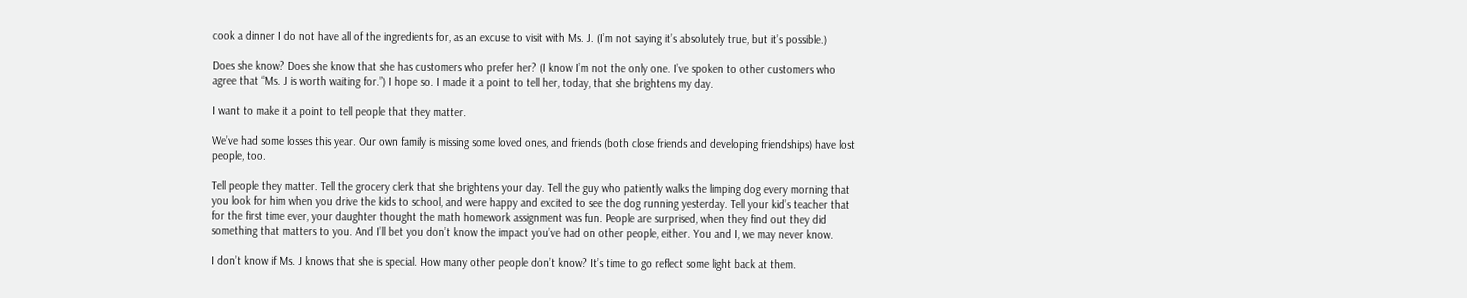cook a dinner I do not have all of the ingredients for, as an excuse to visit with Ms. J. (I’m not saying it’s absolutely true, but it’s possible.)

Does she know? Does she know that she has customers who prefer her? (I know I’m not the only one. I’ve spoken to other customers who agree that “Ms. J is worth waiting for.”) I hope so. I made it a point to tell her, today, that she brightens my day.

I want to make it a point to tell people that they matter.

We’ve had some losses this year. Our own family is missing some loved ones, and friends (both close friends and developing friendships) have lost people, too.

Tell people they matter. Tell the grocery clerk that she brightens your day. Tell the guy who patiently walks the limping dog every morning that you look for him when you drive the kids to school, and were happy and excited to see the dog running yesterday. Tell your kid’s teacher that for the first time ever, your daughter thought the math homework assignment was fun. People are surprised, when they find out they did something that matters to you. And I’ll bet you don’t know the impact you’ve had on other people, either. You and I, we may never know.

I don’t know if Ms. J knows that she is special. How many other people don’t know? It’s time to go reflect some light back at them.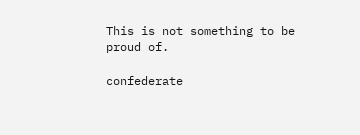This is not something to be proud of.

confederate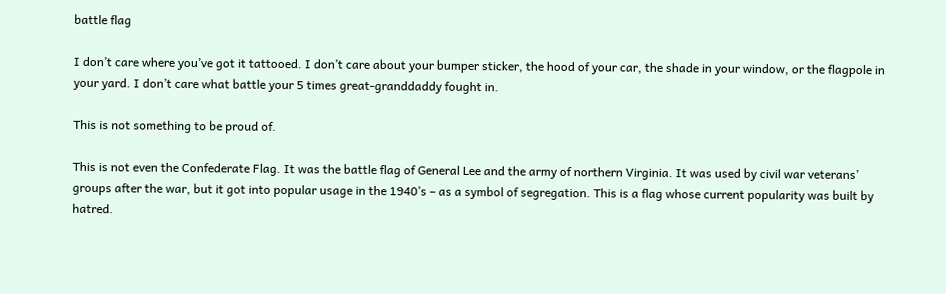battle flag

I don’t care where you’ve got it tattooed. I don’t care about your bumper sticker, the hood of your car, the shade in your window, or the flagpole in your yard. I don’t care what battle your 5 times great-granddaddy fought in.

This is not something to be proud of.

This is not even the Confederate Flag. It was the battle flag of General Lee and the army of northern Virginia. It was used by civil war veterans’ groups after the war, but it got into popular usage in the 1940’s – as a symbol of segregation. This is a flag whose current popularity was built by hatred.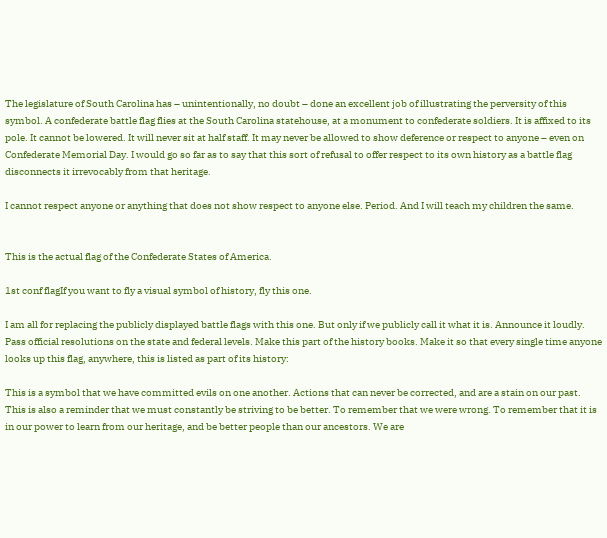The legislature of South Carolina has – unintentionally, no doubt – done an excellent job of illustrating the perversity of this symbol. A confederate battle flag flies at the South Carolina statehouse, at a monument to confederate soldiers. It is affixed to its pole. It cannot be lowered. It will never sit at half staff. It may never be allowed to show deference or respect to anyone – even on Confederate Memorial Day. I would go so far as to say that this sort of refusal to offer respect to its own history as a battle flag disconnects it irrevocably from that heritage.

I cannot respect anyone or anything that does not show respect to anyone else. Period. And I will teach my children the same.


This is the actual flag of the Confederate States of America.

1st conf flagIf you want to fly a visual symbol of history, fly this one.

I am all for replacing the publicly displayed battle flags with this one. But only if we publicly call it what it is. Announce it loudly. Pass official resolutions on the state and federal levels. Make this part of the history books. Make it so that every single time anyone looks up this flag, anywhere, this is listed as part of its history:

This is a symbol that we have committed evils on one another. Actions that can never be corrected, and are a stain on our past. This is also a reminder that we must constantly be striving to be better. To remember that we were wrong. To remember that it is in our power to learn from our heritage, and be better people than our ancestors. We are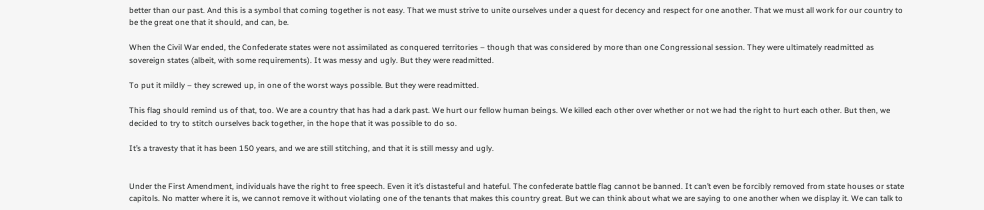better than our past. And this is a symbol that coming together is not easy. That we must strive to unite ourselves under a quest for decency and respect for one another. That we must all work for our country to be the great one that it should, and can, be.

When the Civil War ended, the Confederate states were not assimilated as conquered territories – though that was considered by more than one Congressional session. They were ultimately readmitted as sovereign states (albeit, with some requirements). It was messy and ugly. But they were readmitted.

To put it mildly – they screwed up, in one of the worst ways possible. But they were readmitted.

This flag should remind us of that, too. We are a country that has had a dark past. We hurt our fellow human beings. We killed each other over whether or not we had the right to hurt each other. But then, we decided to try to stitch ourselves back together, in the hope that it was possible to do so.

It’s a travesty that it has been 150 years, and we are still stitching, and that it is still messy and ugly.


Under the First Amendment, individuals have the right to free speech. Even it it’s distasteful and hateful. The confederate battle flag cannot be banned. It can’t even be forcibly removed from state houses or state capitols. No matter where it is, we cannot remove it without violating one of the tenants that makes this country great. But we can think about what we are saying to one another when we display it. We can talk to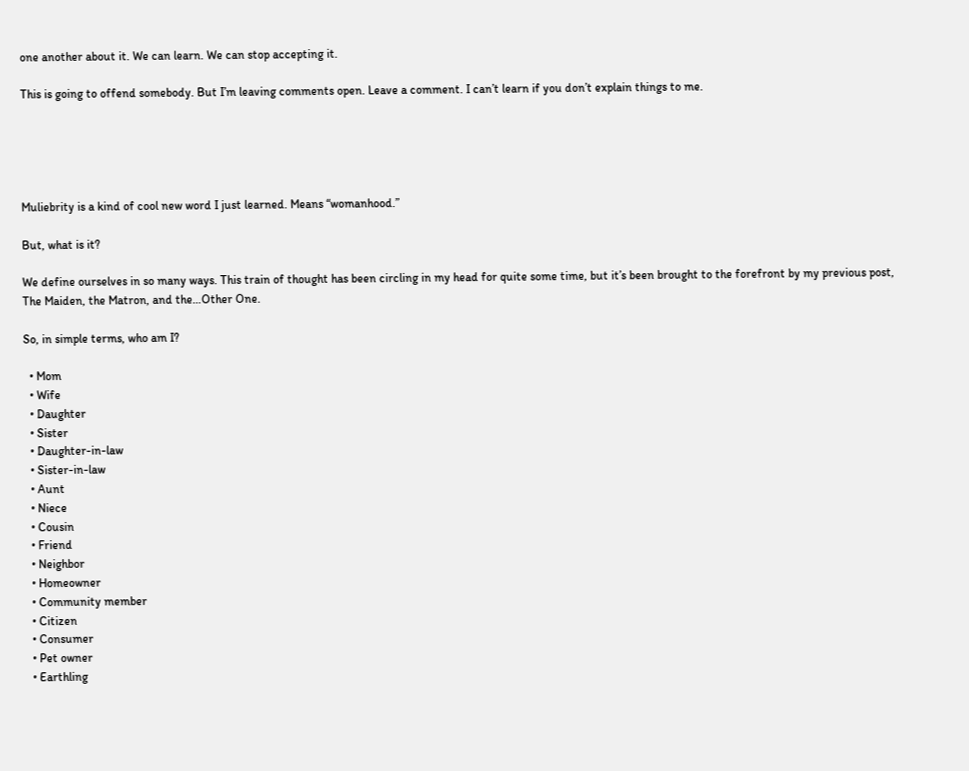one another about it. We can learn. We can stop accepting it.

This is going to offend somebody. But I’m leaving comments open. Leave a comment. I can’t learn if you don’t explain things to me.





Muliebrity is a kind of cool new word I just learned. Means “womanhood.”

But, what is it?

We define ourselves in so many ways. This train of thought has been circling in my head for quite some time, but it’s been brought to the forefront by my previous post, The Maiden, the Matron, and the…Other One.

So, in simple terms, who am I?

  • Mom
  • Wife
  • Daughter
  • Sister
  • Daughter-in-law
  • Sister-in-law
  • Aunt
  • Niece
  • Cousin
  • Friend
  • Neighbor
  • Homeowner
  • Community member
  • Citizen
  • Consumer
  • Pet owner
  • Earthling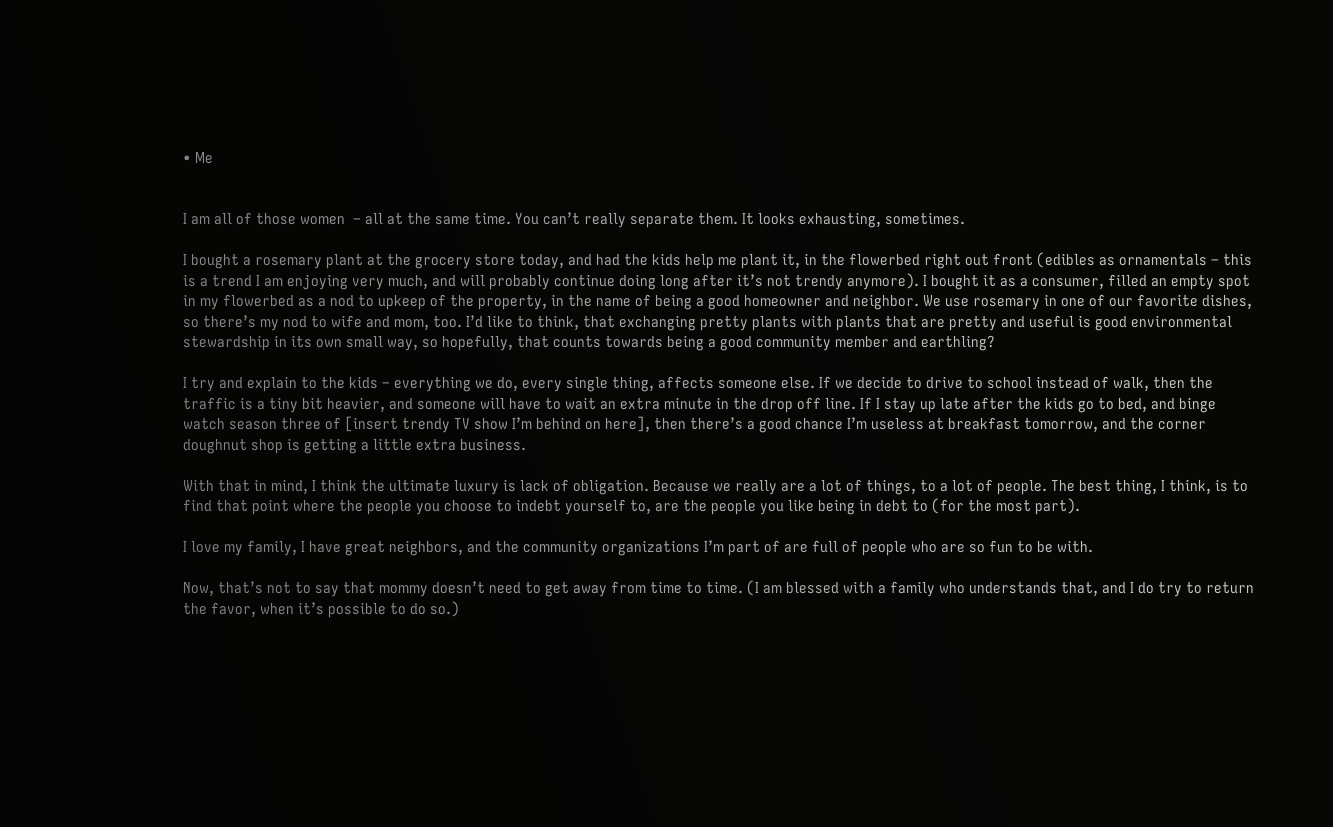• Me


I am all of those women  – all at the same time. You can’t really separate them. It looks exhausting, sometimes.

I bought a rosemary plant at the grocery store today, and had the kids help me plant it, in the flowerbed right out front (edibles as ornamentals – this is a trend I am enjoying very much, and will probably continue doing long after it’s not trendy anymore). I bought it as a consumer, filled an empty spot in my flowerbed as a nod to upkeep of the property, in the name of being a good homeowner and neighbor. We use rosemary in one of our favorite dishes, so there’s my nod to wife and mom, too. I’d like to think, that exchanging pretty plants with plants that are pretty and useful is good environmental stewardship in its own small way, so hopefully, that counts towards being a good community member and earthling?

I try and explain to the kids – everything we do, every single thing, affects someone else. If we decide to drive to school instead of walk, then the traffic is a tiny bit heavier, and someone will have to wait an extra minute in the drop off line. If I stay up late after the kids go to bed, and binge watch season three of [insert trendy TV show I’m behind on here], then there’s a good chance I’m useless at breakfast tomorrow, and the corner doughnut shop is getting a little extra business.

With that in mind, I think the ultimate luxury is lack of obligation. Because we really are a lot of things, to a lot of people. The best thing, I think, is to find that point where the people you choose to indebt yourself to, are the people you like being in debt to (for the most part).

I love my family, I have great neighbors, and the community organizations I’m part of are full of people who are so fun to be with.

Now, that’s not to say that mommy doesn’t need to get away from time to time. (I am blessed with a family who understands that, and I do try to return the favor, when it’s possible to do so.)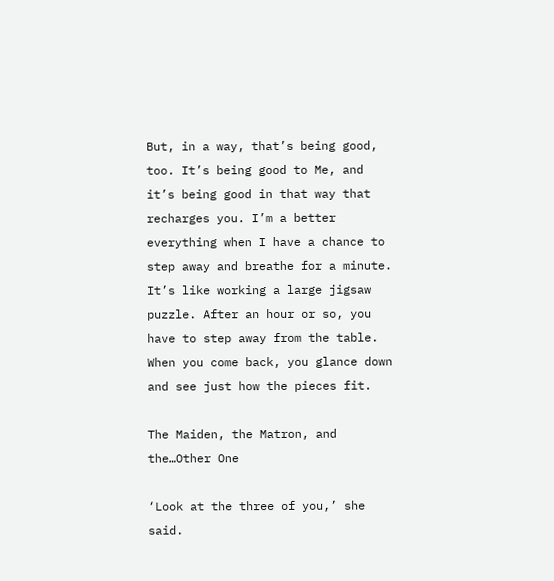But, in a way, that’s being good, too. It’s being good to Me, and it’s being good in that way that recharges you. I’m a better everything when I have a chance to step away and breathe for a minute. It’s like working a large jigsaw puzzle. After an hour or so, you have to step away from the table. When you come back, you glance down and see just how the pieces fit.

The Maiden, the Matron, and the…Other One

‘Look at the three of you,’ she said.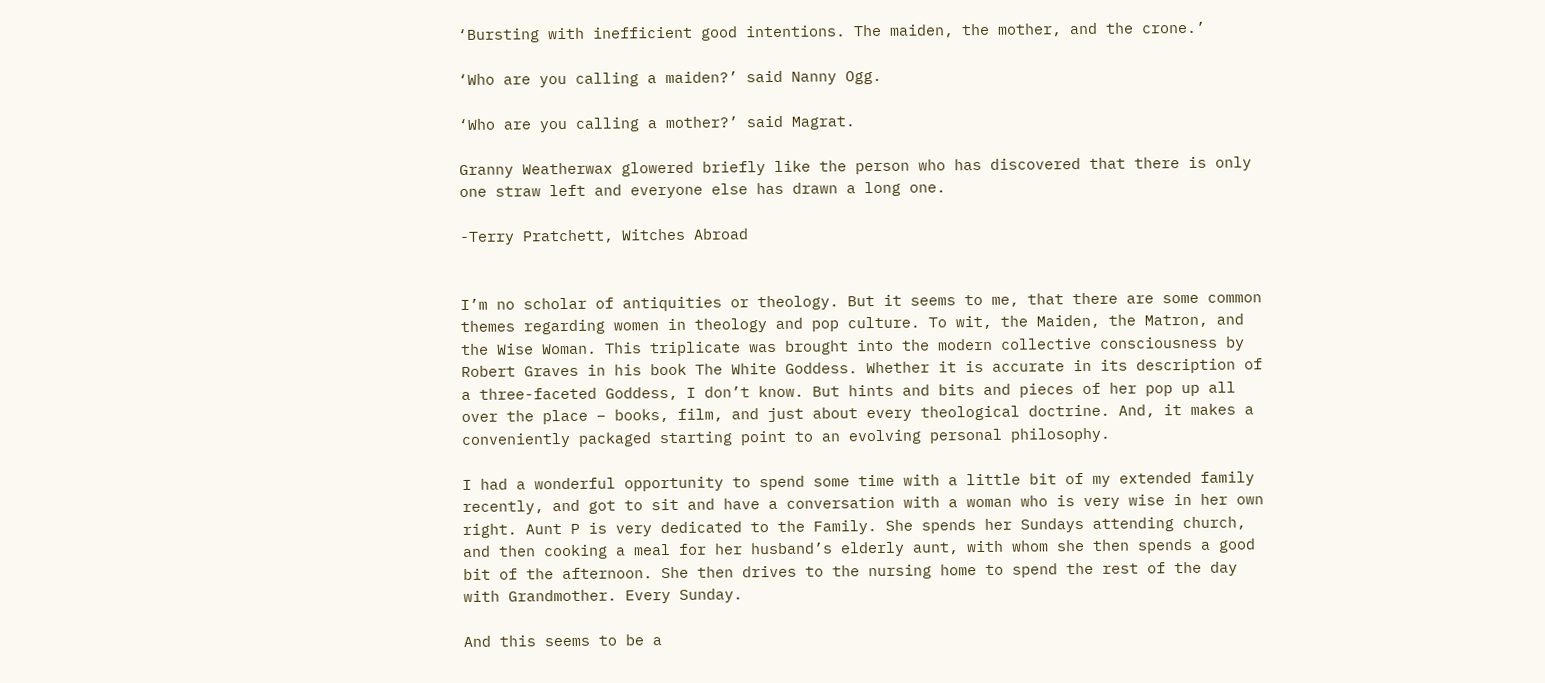‘Bursting with inefficient good intentions. The maiden, the mother, and the crone.’

‘Who are you calling a maiden?’ said Nanny Ogg.

‘Who are you calling a mother?’ said Magrat.

Granny Weatherwax glowered briefly like the person who has discovered that there is only one straw left and everyone else has drawn a long one.

-Terry Pratchett, Witches Abroad


I’m no scholar of antiquities or theology. But it seems to me, that there are some common themes regarding women in theology and pop culture. To wit, the Maiden, the Matron, and the Wise Woman. This triplicate was brought into the modern collective consciousness by Robert Graves in his book The White Goddess. Whether it is accurate in its description of a three-faceted Goddess, I don’t know. But hints and bits and pieces of her pop up all over the place – books, film, and just about every theological doctrine. And, it makes a conveniently packaged starting point to an evolving personal philosophy.

I had a wonderful opportunity to spend some time with a little bit of my extended family recently, and got to sit and have a conversation with a woman who is very wise in her own right. Aunt P is very dedicated to the Family. She spends her Sundays attending church, and then cooking a meal for her husband’s elderly aunt, with whom she then spends a good bit of the afternoon. She then drives to the nursing home to spend the rest of the day with Grandmother. Every Sunday.

And this seems to be a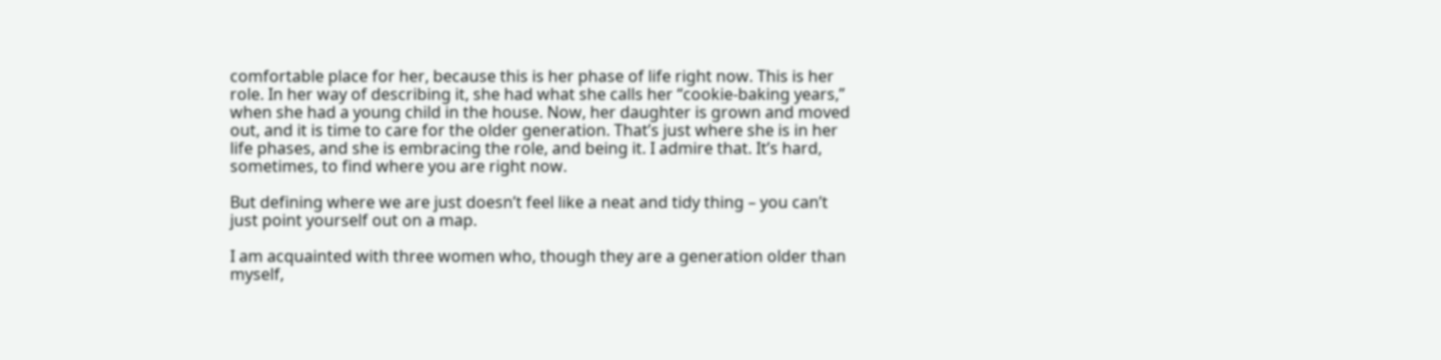comfortable place for her, because this is her phase of life right now. This is her role. In her way of describing it, she had what she calls her “cookie-baking years,” when she had a young child in the house. Now, her daughter is grown and moved out, and it is time to care for the older generation. That’s just where she is in her life phases, and she is embracing the role, and being it. I admire that. It’s hard, sometimes, to find where you are right now.

But defining where we are just doesn’t feel like a neat and tidy thing – you can’t just point yourself out on a map.

I am acquainted with three women who, though they are a generation older than myself,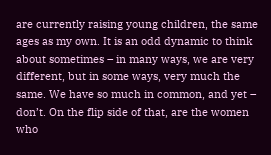are currently raising young children, the same ages as my own. It is an odd dynamic to think about sometimes – in many ways, we are very different, but in some ways, very much the same. We have so much in common, and yet – don’t. On the flip side of that, are the women who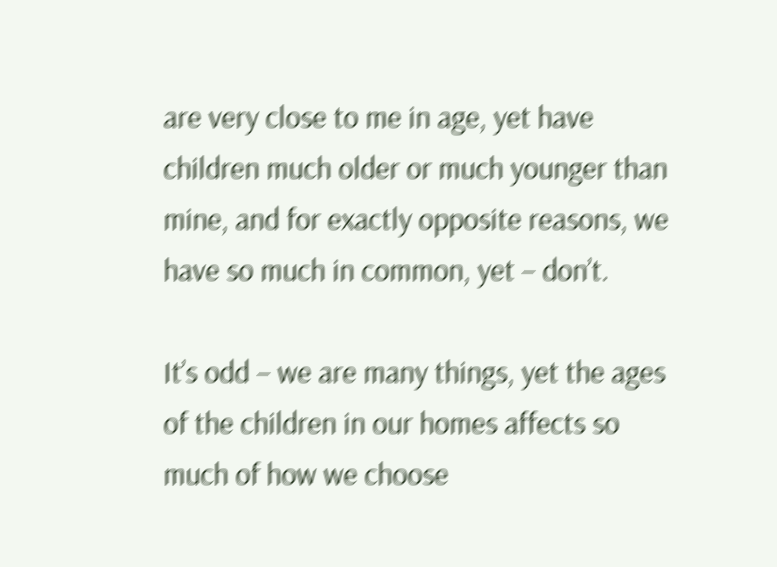are very close to me in age, yet have children much older or much younger than mine, and for exactly opposite reasons, we have so much in common, yet – don’t.

It’s odd – we are many things, yet the ages of the children in our homes affects so much of how we choose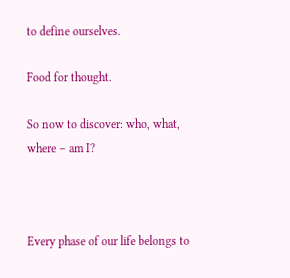to define ourselves.

Food for thought.

So now to discover: who, what, where – am I?



Every phase of our life belongs to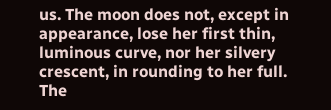us. The moon does not, except in appearance, lose her first thin, luminous curve, nor her silvery crescent, in rounding to her full. The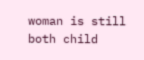woman is still both child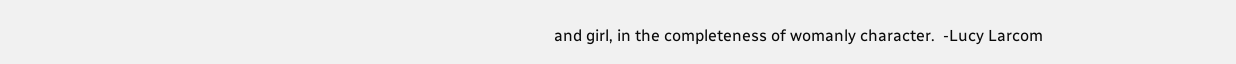and girl, in the completeness of womanly character.  -Lucy Larcom